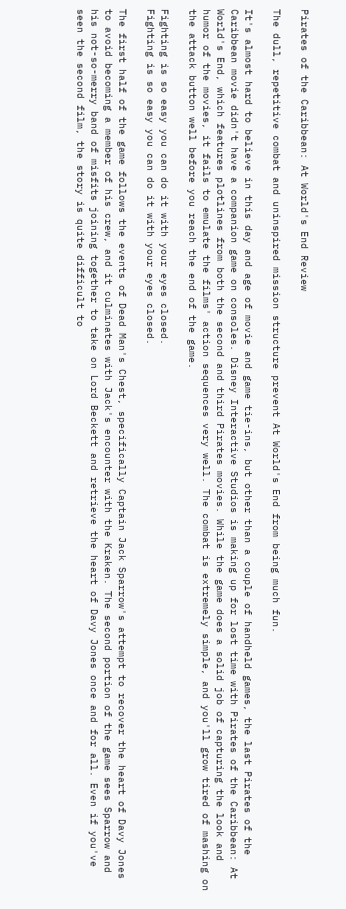Pirates of the Caribbean: At World's End Review

The dull, repetitive combat and uninspired mission structure prevent At World's End from being much fun.

It's almost hard to believe in this day and age of movie and game tie-ins, but other than a couple of handheld games, the last Pirates of the Caribbean movie didn't have a companion game on consoles. Disney Interactive Studios is making up for lost time with Pirates of the Caribbean: At World's End, which features plotlines from both the second and third Pirates movies. While the game does a solid job of capturing the look and humor of the movies, it fails to emulate the films' action sequences very well. The combat is extremely simple, and you'll grow tired of mashing on the attack button well before you reach the end of the game.

Fighting is so easy you can do it with your eyes closed.
Fighting is so easy you can do it with your eyes closed.

The first half of the game follows the events of Dead Man's Chest, specifically Captain Jack Sparrow's attempt to recover the heart of Davy Jones to avoid becoming a member of his crew, and it culminates with Jack's encounter with the Kraken. The second portion of the game sees Sparrow and his not-so-merry band of misfits joining together to take on Lord Beckett and retrieve the heart of Davy Jones once and for all. Even if you've seen the second film, the story is quite difficult to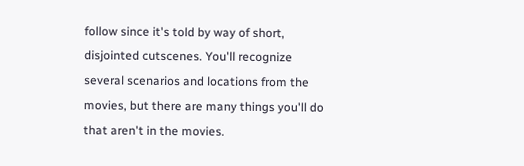follow since it's told by way of short, disjointed cutscenes. You'll recognize several scenarios and locations from the movies, but there are many things you'll do that aren't in the movies.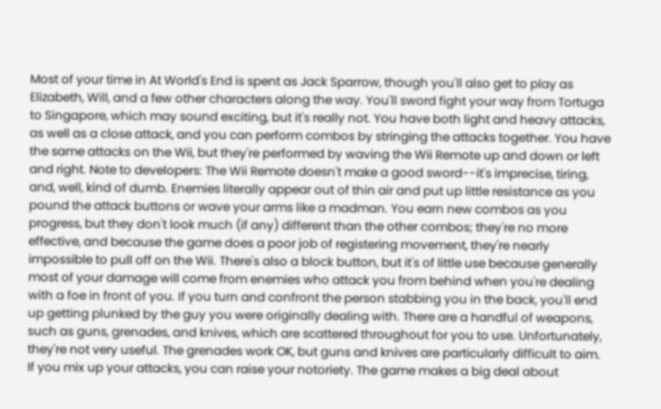Most of your time in At World's End is spent as Jack Sparrow, though you'll also get to play as Elizabeth, Will, and a few other characters along the way. You'll sword fight your way from Tortuga to Singapore, which may sound exciting, but it's really not. You have both light and heavy attacks, as well as a close attack, and you can perform combos by stringing the attacks together. You have the same attacks on the Wii, but they're performed by waving the Wii Remote up and down or left and right. Note to developers: The Wii Remote doesn't make a good sword--it's imprecise, tiring, and, well, kind of dumb. Enemies literally appear out of thin air and put up little resistance as you pound the attack buttons or wave your arms like a madman. You earn new combos as you progress, but they don't look much (if any) different than the other combos; they're no more effective, and because the game does a poor job of registering movement, they're nearly impossible to pull off on the Wii. There's also a block button, but it's of little use because generally most of your damage will come from enemies who attack you from behind when you're dealing with a foe in front of you. If you turn and confront the person stabbing you in the back, you'll end up getting plunked by the guy you were originally dealing with. There are a handful of weapons, such as guns, grenades, and knives, which are scattered throughout for you to use. Unfortunately, they're not very useful. The grenades work OK, but guns and knives are particularly difficult to aim. If you mix up your attacks, you can raise your notoriety. The game makes a big deal about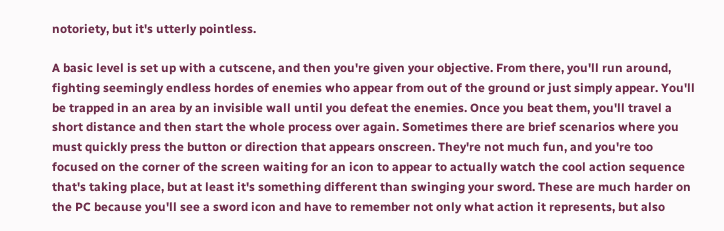notoriety, but it's utterly pointless.

A basic level is set up with a cutscene, and then you're given your objective. From there, you'll run around, fighting seemingly endless hordes of enemies who appear from out of the ground or just simply appear. You'll be trapped in an area by an invisible wall until you defeat the enemies. Once you beat them, you'll travel a short distance and then start the whole process over again. Sometimes there are brief scenarios where you must quickly press the button or direction that appears onscreen. They're not much fun, and you're too focused on the corner of the screen waiting for an icon to appear to actually watch the cool action sequence that's taking place, but at least it's something different than swinging your sword. These are much harder on the PC because you'll see a sword icon and have to remember not only what action it represents, but also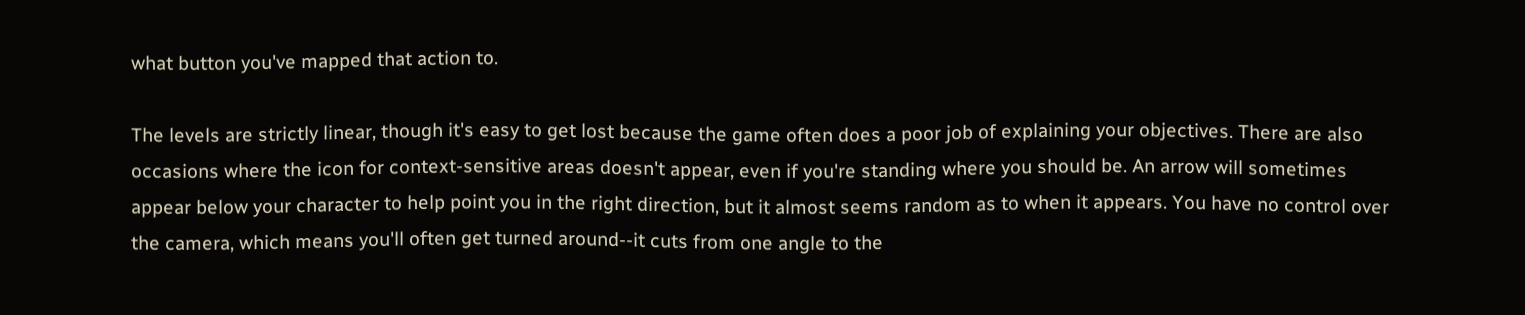what button you've mapped that action to.

The levels are strictly linear, though it's easy to get lost because the game often does a poor job of explaining your objectives. There are also occasions where the icon for context-sensitive areas doesn't appear, even if you're standing where you should be. An arrow will sometimes appear below your character to help point you in the right direction, but it almost seems random as to when it appears. You have no control over the camera, which means you'll often get turned around--it cuts from one angle to the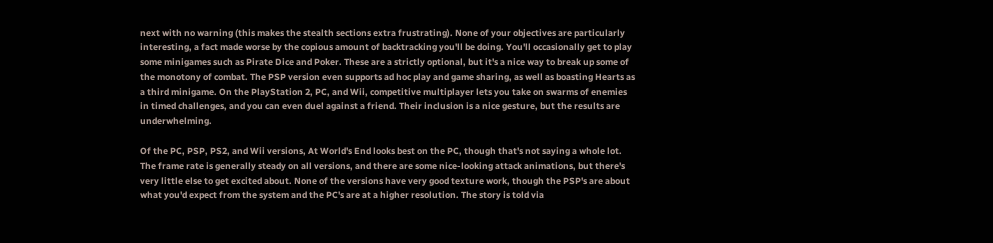next with no warning (this makes the stealth sections extra frustrating). None of your objectives are particularly interesting, a fact made worse by the copious amount of backtracking you'll be doing. You'll occasionally get to play some minigames such as Pirate Dice and Poker. These are a strictly optional, but it's a nice way to break up some of the monotony of combat. The PSP version even supports ad hoc play and game sharing, as well as boasting Hearts as a third minigame. On the PlayStation 2, PC, and Wii, competitive multiplayer lets you take on swarms of enemies in timed challenges, and you can even duel against a friend. Their inclusion is a nice gesture, but the results are underwhelming.

Of the PC, PSP, PS2, and Wii versions, At World's End looks best on the PC, though that's not saying a whole lot. The frame rate is generally steady on all versions, and there are some nice-looking attack animations, but there's very little else to get excited about. None of the versions have very good texture work, though the PSP's are about what you'd expect from the system and the PC's are at a higher resolution. The story is told via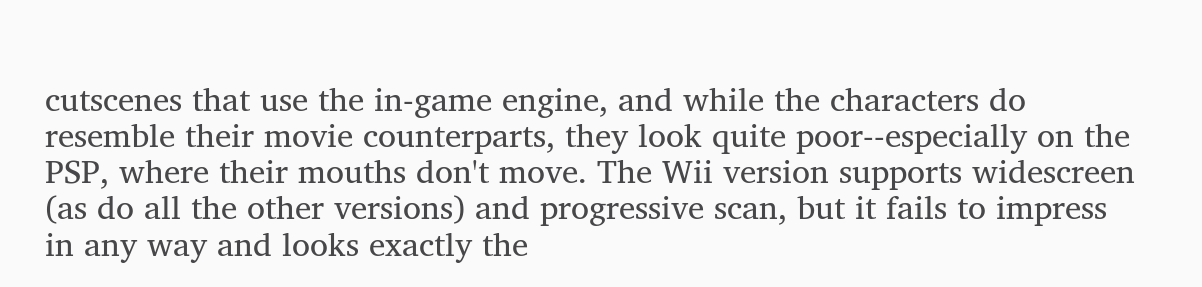cutscenes that use the in-game engine, and while the characters do resemble their movie counterparts, they look quite poor--especially on the PSP, where their mouths don't move. The Wii version supports widescreen (as do all the other versions) and progressive scan, but it fails to impress in any way and looks exactly the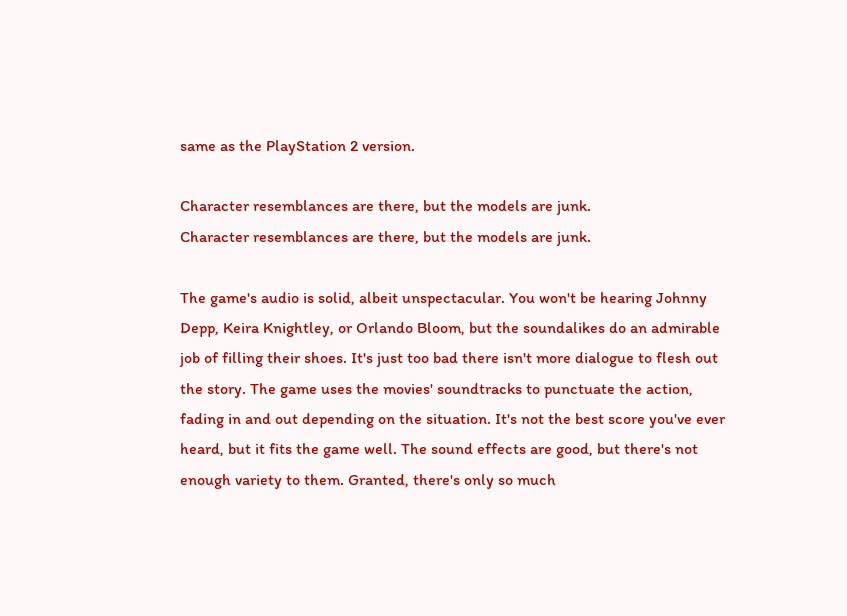same as the PlayStation 2 version.

Character resemblances are there, but the models are junk.
Character resemblances are there, but the models are junk.

The game's audio is solid, albeit unspectacular. You won't be hearing Johnny Depp, Keira Knightley, or Orlando Bloom, but the soundalikes do an admirable job of filling their shoes. It's just too bad there isn't more dialogue to flesh out the story. The game uses the movies' soundtracks to punctuate the action, fading in and out depending on the situation. It's not the best score you've ever heard, but it fits the game well. The sound effects are good, but there's not enough variety to them. Granted, there's only so much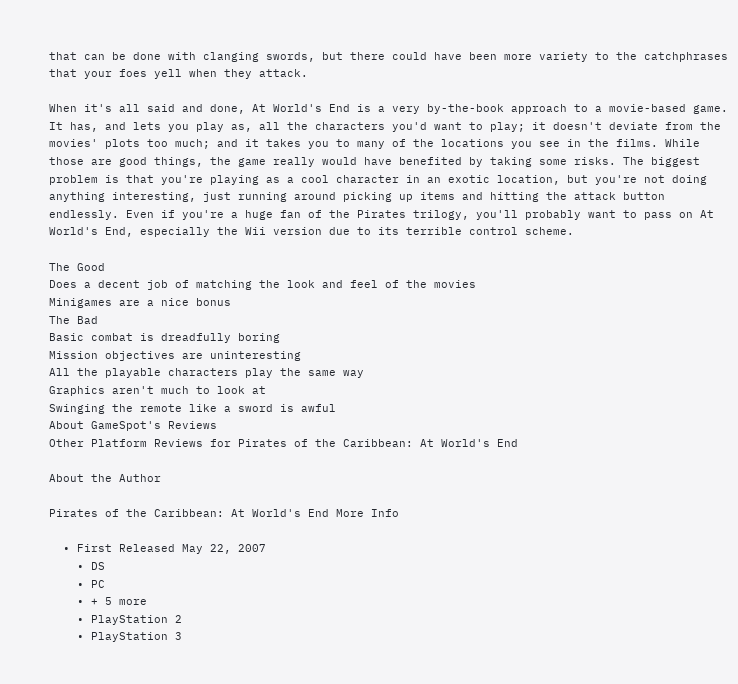that can be done with clanging swords, but there could have been more variety to the catchphrases that your foes yell when they attack.

When it's all said and done, At World's End is a very by-the-book approach to a movie-based game. It has, and lets you play as, all the characters you'd want to play; it doesn't deviate from the movies' plots too much; and it takes you to many of the locations you see in the films. While those are good things, the game really would have benefited by taking some risks. The biggest problem is that you're playing as a cool character in an exotic location, but you're not doing anything interesting, just running around picking up items and hitting the attack button endlessly. Even if you're a huge fan of the Pirates trilogy, you'll probably want to pass on At World's End, especially the Wii version due to its terrible control scheme.

The Good
Does a decent job of matching the look and feel of the movies
Minigames are a nice bonus
The Bad
Basic combat is dreadfully boring
Mission objectives are uninteresting
All the playable characters play the same way
Graphics aren't much to look at
Swinging the remote like a sword is awful
About GameSpot's Reviews
Other Platform Reviews for Pirates of the Caribbean: At World's End

About the Author

Pirates of the Caribbean: At World's End More Info

  • First Released May 22, 2007
    • DS
    • PC
    • + 5 more
    • PlayStation 2
    • PlayStation 3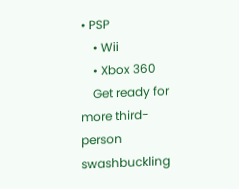• PSP
    • Wii
    • Xbox 360
    Get ready for more third-person swashbuckling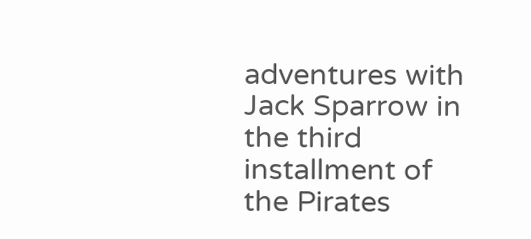adventures with Jack Sparrow in the third installment of the Pirates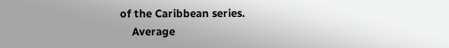of the Caribbean series.
    Average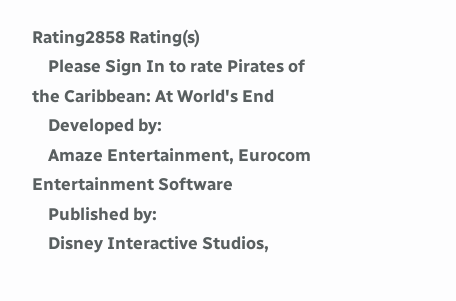Rating2858 Rating(s)
    Please Sign In to rate Pirates of the Caribbean: At World's End
    Developed by:
    Amaze Entertainment, Eurocom Entertainment Software
    Published by:
    Disney Interactive Studios,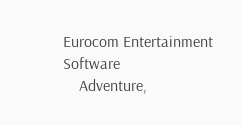Eurocom Entertainment Software
    Adventure,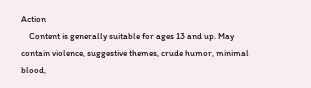Action
    Content is generally suitable for ages 13 and up. May contain violence, suggestive themes, crude humor, minimal blood,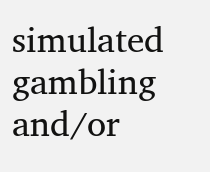simulated gambling and/or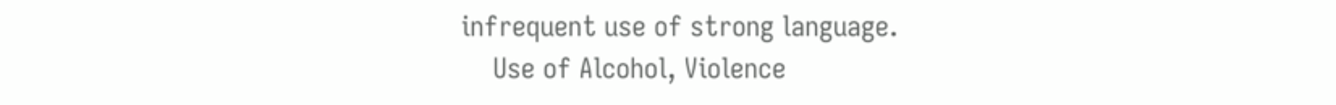infrequent use of strong language.
    Use of Alcohol, Violence